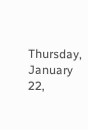Thursday, January 22,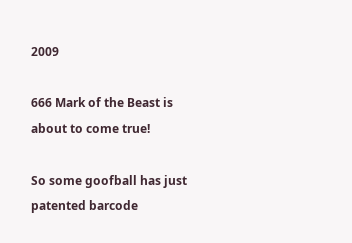2009

666 Mark of the Beast is about to come true!

So some goofball has just patented barcode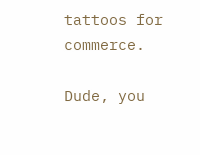tattoos for commerce.

Dude, you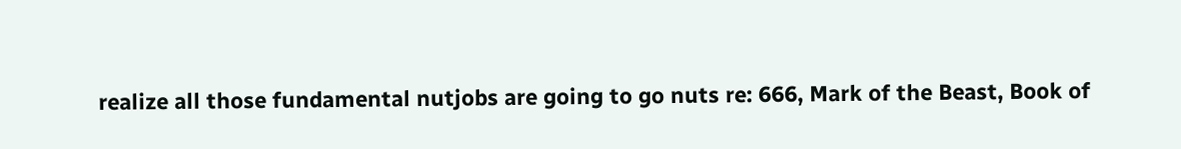realize all those fundamental nutjobs are going to go nuts re: 666, Mark of the Beast, Book of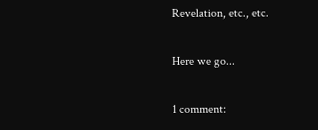Revelation, etc., etc.

Here we go...

1 comment: